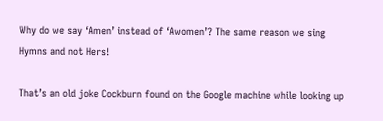Why do we say ‘Amen’ instead of ‘Awomen’? The same reason we sing Hymns and not Hers!

That’s an old joke Cockburn found on the Google machine while looking up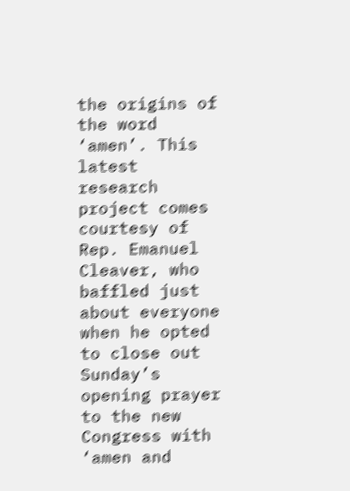the origins of the word ‘amen’. This latest research project comes courtesy of Rep. Emanuel Cleaver, who baffled just about everyone when he opted to close out Sunday’s opening prayer to the new Congress with ‘amen and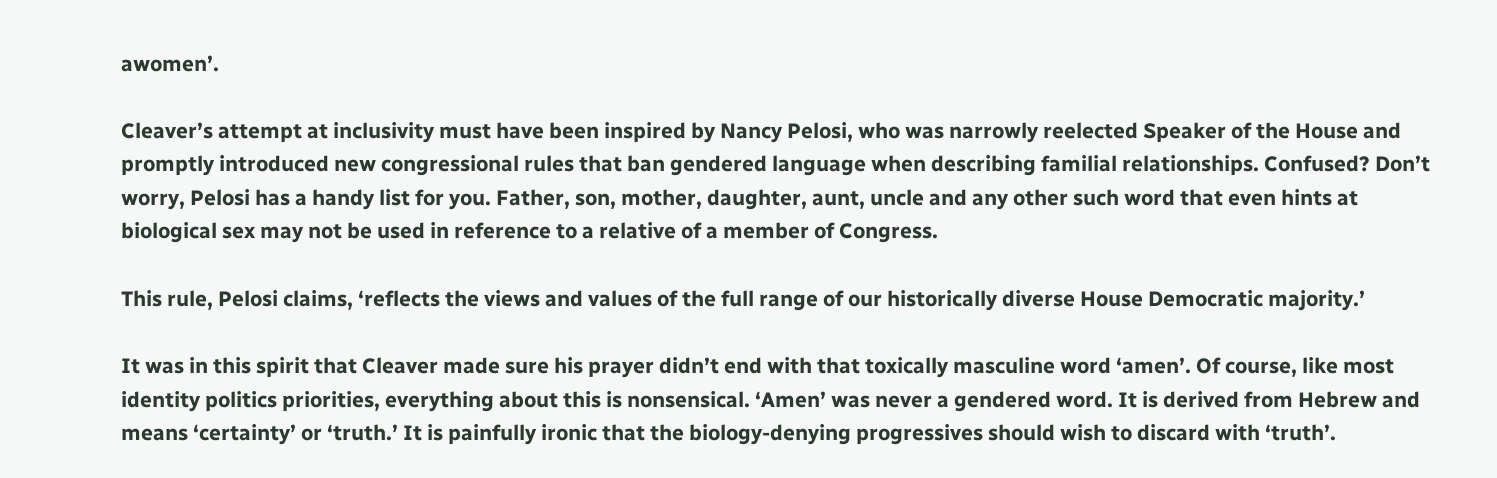awomen’.

Cleaver’s attempt at inclusivity must have been inspired by Nancy Pelosi, who was narrowly reelected Speaker of the House and promptly introduced new congressional rules that ban gendered language when describing familial relationships. Confused? Don’t worry, Pelosi has a handy list for you. Father, son, mother, daughter, aunt, uncle and any other such word that even hints at biological sex may not be used in reference to a relative of a member of Congress.

This rule, Pelosi claims, ‘reflects the views and values of the full range of our historically diverse House Democratic majority.’

It was in this spirit that Cleaver made sure his prayer didn’t end with that toxically masculine word ‘amen’. Of course, like most identity politics priorities, everything about this is nonsensical. ‘Amen’ was never a gendered word. It is derived from Hebrew and means ‘certainty’ or ‘truth.’ It is painfully ironic that the biology-denying progressives should wish to discard with ‘truth’.